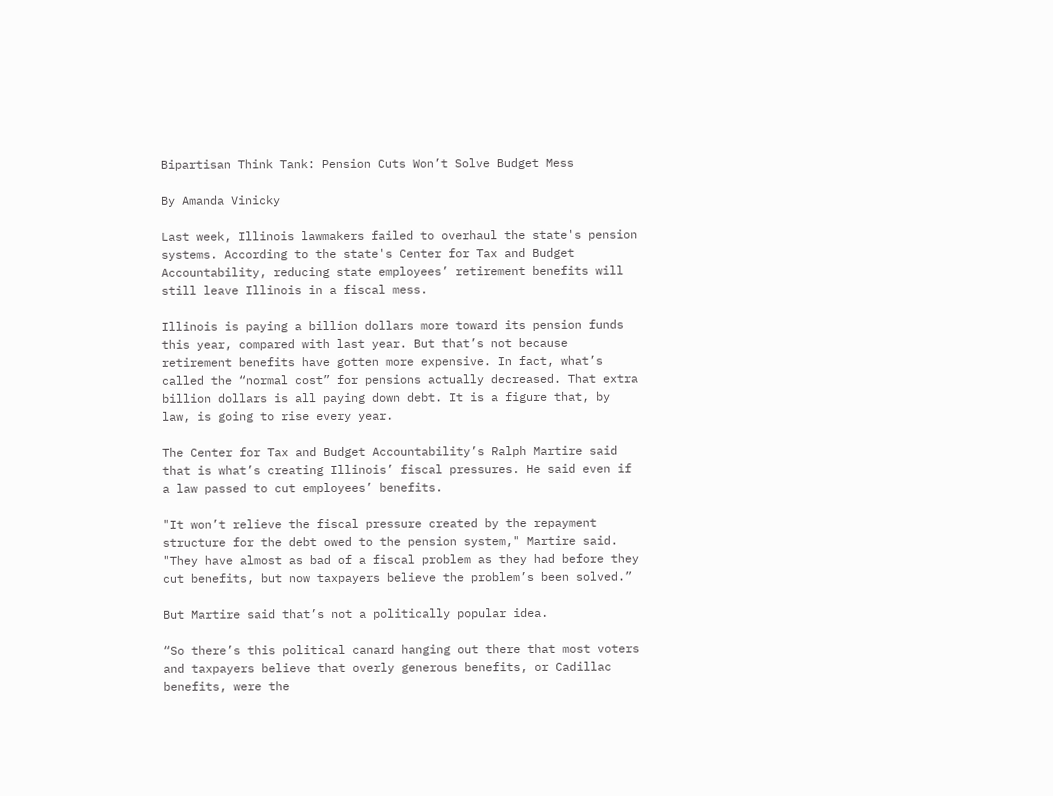Bipartisan Think Tank: Pension Cuts Won’t Solve Budget Mess

By Amanda Vinicky

Last week, Illinois lawmakers failed to overhaul the state's pension systems. According to the state's Center for Tax and Budget Accountability, reducing state employees’ retirement benefits will still leave Illinois in a fiscal mess.

Illinois is paying a billion dollars more toward its pension funds this year, compared with last year. But that’s not because retirement benefits have gotten more expensive. In fact, what’s called the “normal cost” for pensions actually decreased. That extra billion dollars is all paying down debt. It is a figure that, by law, is going to rise every year.

The Center for Tax and Budget Accountability’s Ralph Martire said that is what’s creating Illinois’ fiscal pressures. He said even if a law passed to cut employees’ benefits.

"It won’t relieve the fiscal pressure created by the repayment structure for the debt owed to the pension system," Martire said. "They have almost as bad of a fiscal problem as they had before they cut benefits, but now taxpayers believe the problem’s been solved.”

But Martire said that’s not a politically popular idea.

“So there’s this political canard hanging out there that most voters and taxpayers believe that overly generous benefits, or Cadillac benefits, were the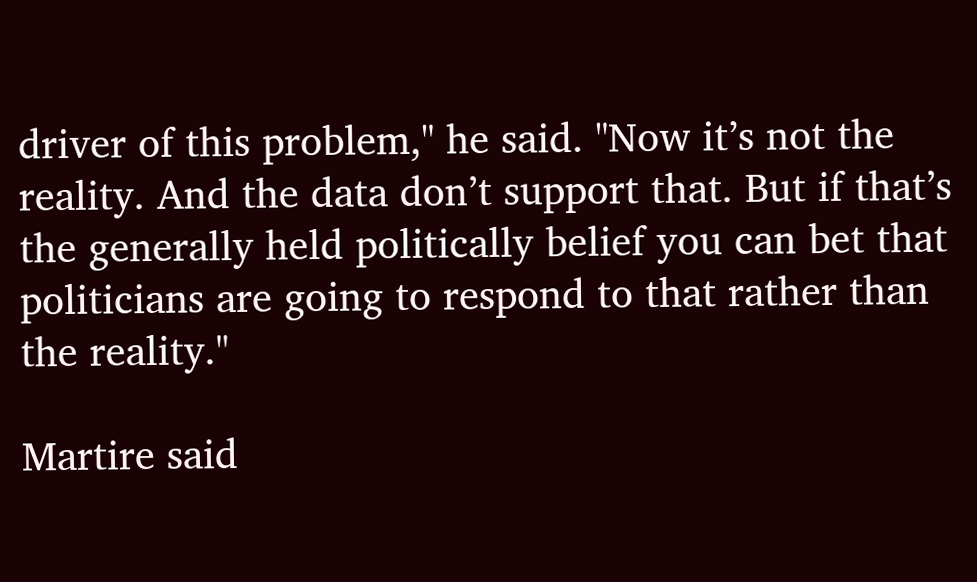driver of this problem," he said. "Now it’s not the reality. And the data don’t support that. But if that’s the generally held politically belief you can bet that politicians are going to respond to that rather than the reality."

Martire said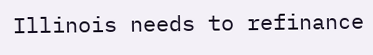Illinois needs to refinance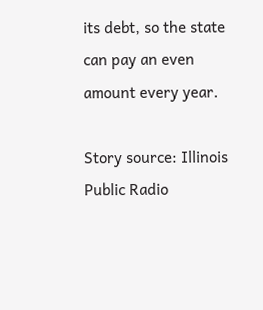its debt, so the state can pay an even amount every year.

Story source: Illinois Public Radio